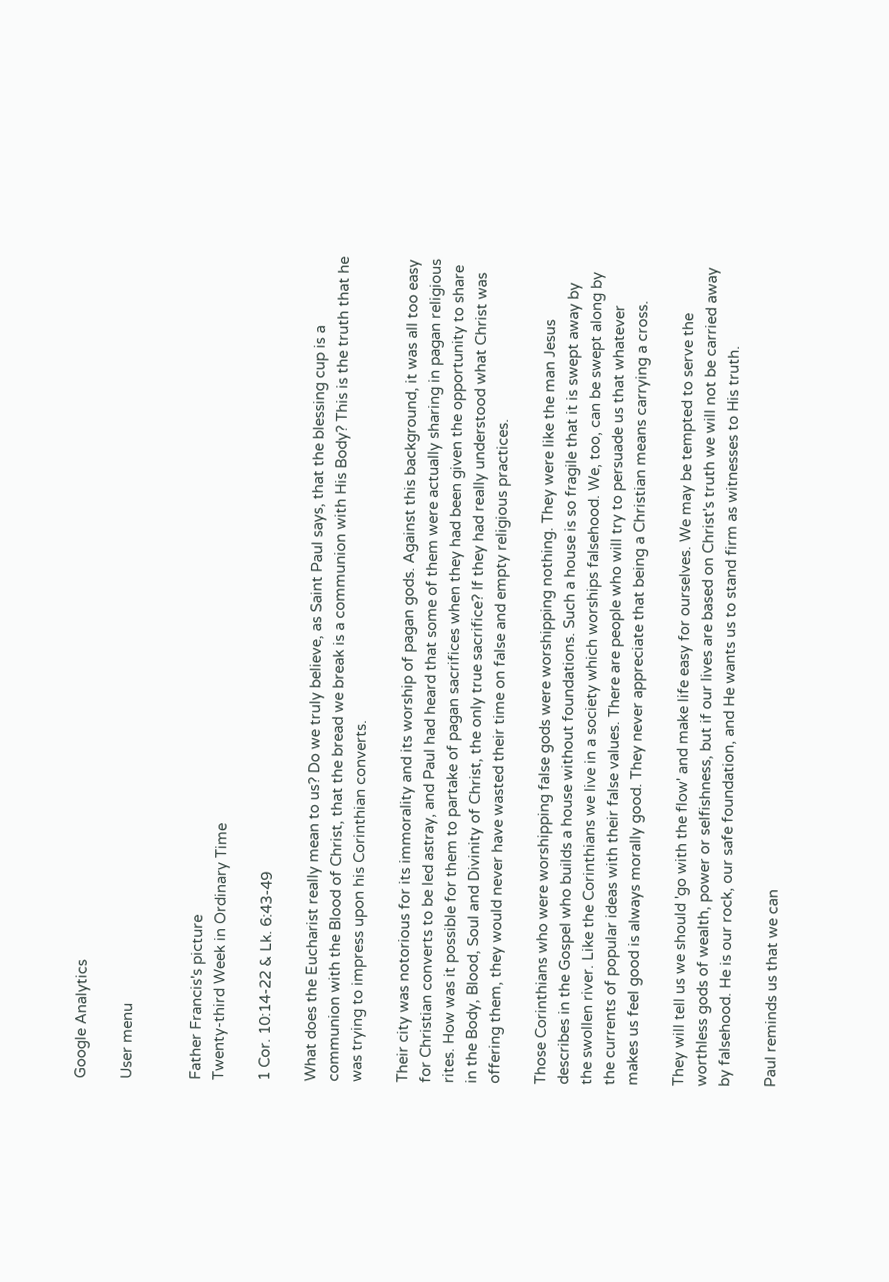Google Analytics

User menu


Father Francis's picture
Twenty-third Week in Ordinary Time

1 Cor. 10:14-22 & Lk. 6:43-49

What does the Eucharist really mean to us? Do we truly believe, as Saint Paul says, that the blessing cup is a communion with the Blood of Christ, that the bread we break is a communion with His Body? This is the truth that he was trying to impress upon his Corinthian converts.

Their city was notorious for its immorality and its worship of pagan gods. Against this background, it was all too easy for Christian converts to be led astray, and Paul had heard that some of them were actually sharing in pagan religious rites. How was it possible for them to partake of pagan sacrifices when they had been given the opportunity to share in the Body, Blood, Soul and Divinity of Christ, the only true sacrifice? If they had really understood what Christ was offering them, they would never have wasted their time on false and empty religious practices.

Those Corinthians who were worshipping false gods were worshipping nothing. They were like the man Jesus describes in the Gospel who builds a house without foundations. Such a house is so fragile that it is swept away by the swollen river. Like the Corinthians we live in a society which worships falsehood. We, too, can be swept along by the currents of popular ideas with their false values. There are people who will try to persuade us that whatever makes us feel good is always morally good. They never appreciate that being a Christian means carrying a cross.

They will tell us we should 'go with the flow' and make life easy for ourselves. We may be tempted to serve the worthless gods of wealth, power or selfishness, but if our lives are based on Christ's truth we will not be carried away by falsehood. He is our rock, our safe foundation, and He wants us to stand firm as witnesses to His truth.

Paul reminds us that we can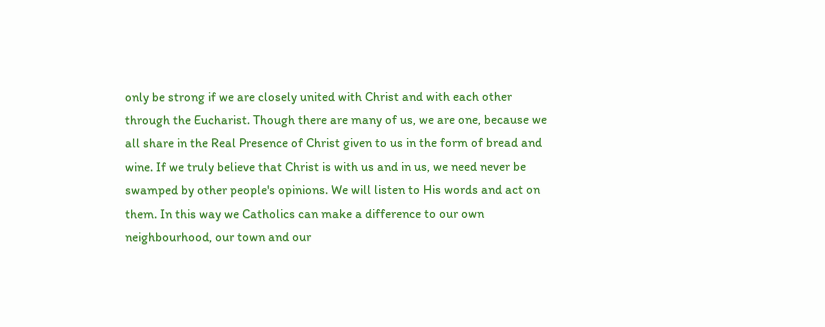only be strong if we are closely united with Christ and with each other through the Eucharist. Though there are many of us, we are one, because we all share in the Real Presence of Christ given to us in the form of bread and wine. If we truly believe that Christ is with us and in us, we need never be swamped by other people's opinions. We will listen to His words and act on them. In this way we Catholics can make a difference to our own neighbourhood, our town and our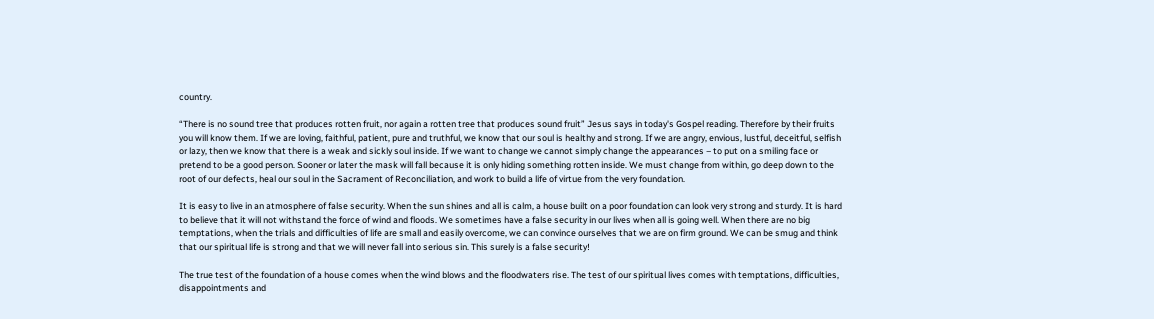country.

“There is no sound tree that produces rotten fruit, nor again a rotten tree that produces sound fruit” Jesus says in today's Gospel reading. Therefore by their fruits you will know them. If we are loving, faithful, patient, pure and truthful, we know that our soul is healthy and strong. If we are angry, envious, lustful, deceitful, selfish or lazy, then we know that there is a weak and sickly soul inside. If we want to change we cannot simply change the appearances – to put on a smiling face or pretend to be a good person. Sooner or later the mask will fall because it is only hiding something rotten inside. We must change from within, go deep down to the root of our defects, heal our soul in the Sacrament of Reconciliation, and work to build a life of virtue from the very foundation.

It is easy to live in an atmosphere of false security. When the sun shines and all is calm, a house built on a poor foundation can look very strong and sturdy. It is hard to believe that it will not withstand the force of wind and floods. We sometimes have a false security in our lives when all is going well. When there are no big temptations, when the trials and difficulties of life are small and easily overcome, we can convince ourselves that we are on firm ground. We can be smug and think that our spiritual life is strong and that we will never fall into serious sin. This surely is a false security!

The true test of the foundation of a house comes when the wind blows and the floodwaters rise. The test of our spiritual lives comes with temptations, difficulties, disappointments and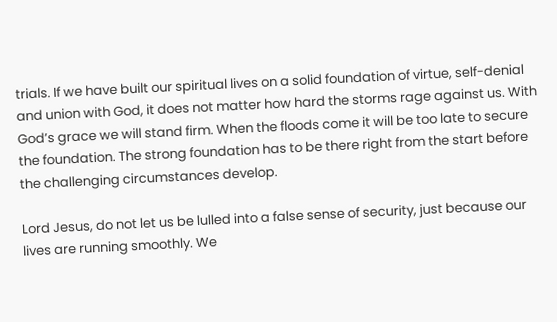trials. If we have built our spiritual lives on a solid foundation of virtue, self-denial and union with God, it does not matter how hard the storms rage against us. With God’s grace we will stand firm. When the floods come it will be too late to secure the foundation. The strong foundation has to be there right from the start before the challenging circumstances develop.

Lord Jesus, do not let us be lulled into a false sense of security, just because our lives are running smoothly. We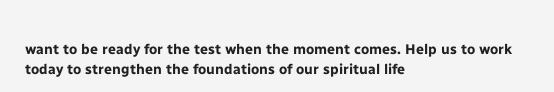want to be ready for the test when the moment comes. Help us to work today to strengthen the foundations of our spiritual life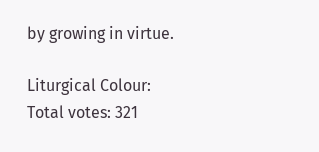by growing in virtue.

Liturgical Colour:
Total votes: 321